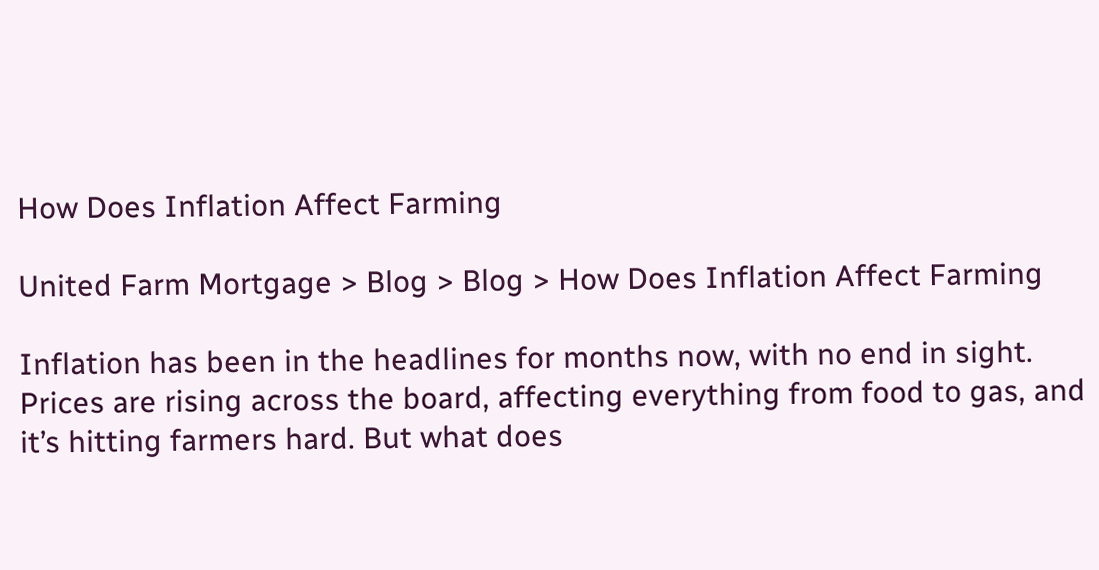How Does Inflation Affect Farming

United Farm Mortgage > Blog > Blog > How Does Inflation Affect Farming

Inflation has been in the headlines for months now, with no end in sight. Prices are rising across the board, affecting everything from food to gas, and it’s hitting farmers hard. But what does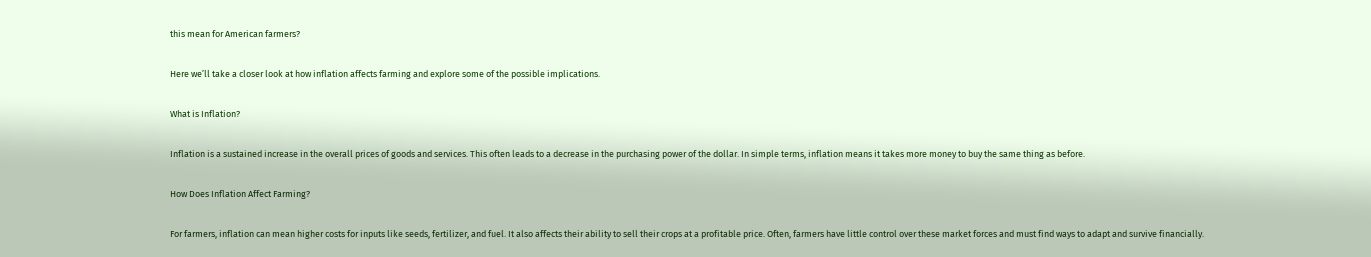this mean for American farmers?

Here we’ll take a closer look at how inflation affects farming and explore some of the possible implications.

What is Inflation?

Inflation is a sustained increase in the overall prices of goods and services. This often leads to a decrease in the purchasing power of the dollar. In simple terms, inflation means it takes more money to buy the same thing as before.

How Does Inflation Affect Farming?

For farmers, inflation can mean higher costs for inputs like seeds, fertilizer, and fuel. It also affects their ability to sell their crops at a profitable price. Often, farmers have little control over these market forces and must find ways to adapt and survive financially.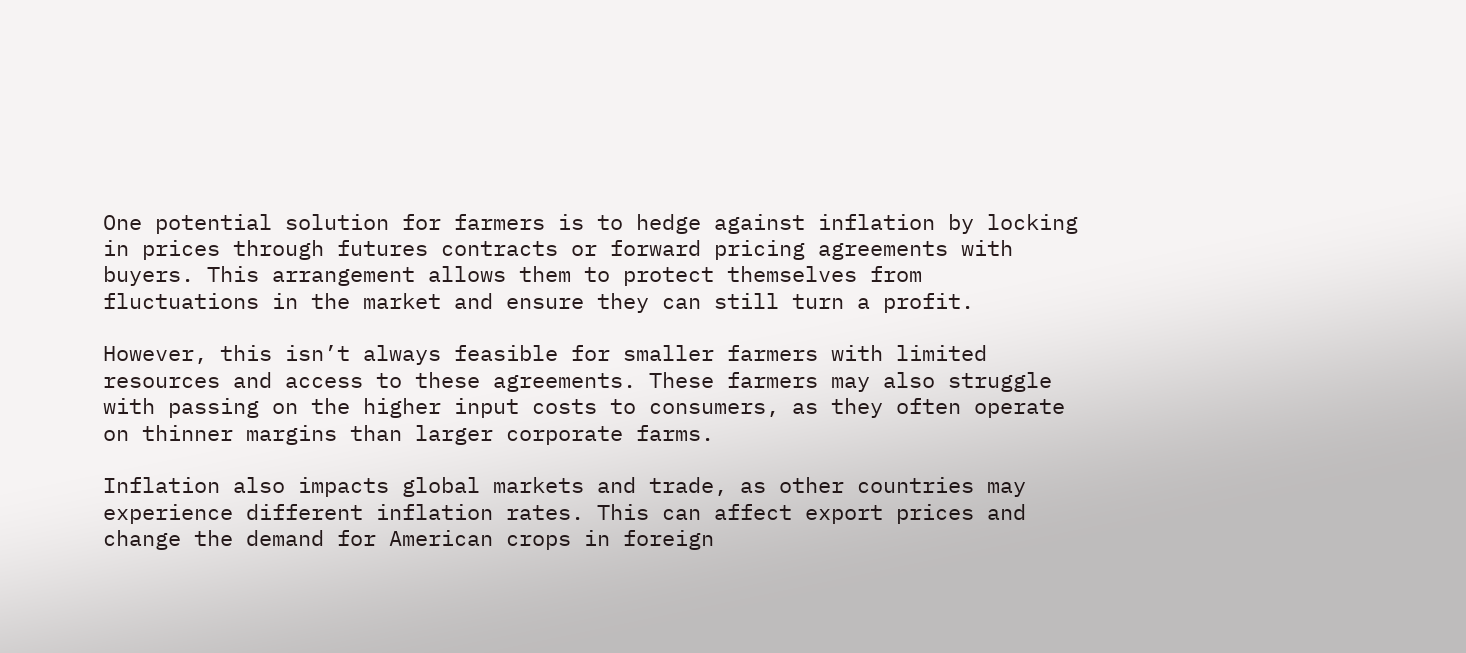One potential solution for farmers is to hedge against inflation by locking in prices through futures contracts or forward pricing agreements with buyers. This arrangement allows them to protect themselves from fluctuations in the market and ensure they can still turn a profit.

However, this isn’t always feasible for smaller farmers with limited resources and access to these agreements. These farmers may also struggle with passing on the higher input costs to consumers, as they often operate on thinner margins than larger corporate farms.

Inflation also impacts global markets and trade, as other countries may experience different inflation rates. This can affect export prices and change the demand for American crops in foreign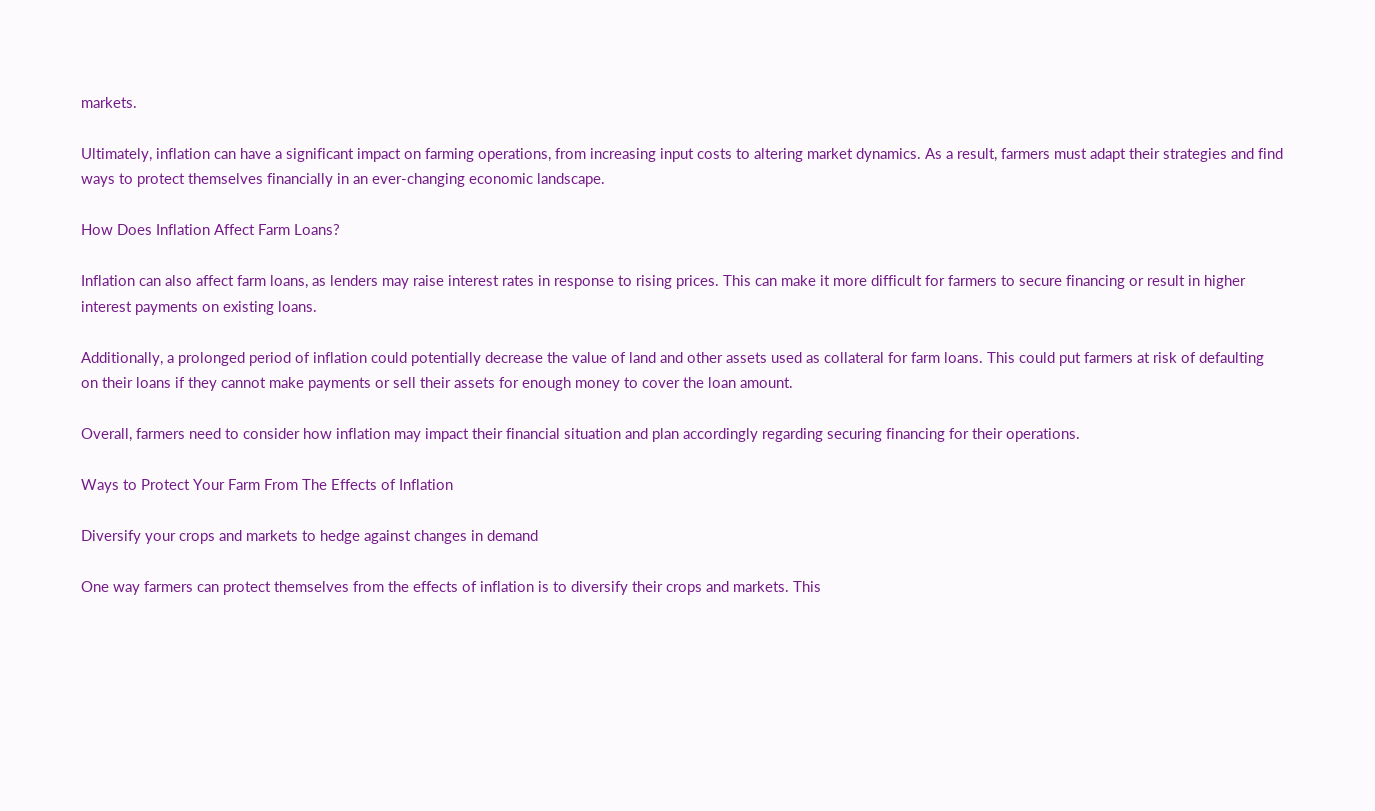markets.

Ultimately, inflation can have a significant impact on farming operations, from increasing input costs to altering market dynamics. As a result, farmers must adapt their strategies and find ways to protect themselves financially in an ever-changing economic landscape.

How Does Inflation Affect Farm Loans?

Inflation can also affect farm loans, as lenders may raise interest rates in response to rising prices. This can make it more difficult for farmers to secure financing or result in higher interest payments on existing loans.

Additionally, a prolonged period of inflation could potentially decrease the value of land and other assets used as collateral for farm loans. This could put farmers at risk of defaulting on their loans if they cannot make payments or sell their assets for enough money to cover the loan amount.

Overall, farmers need to consider how inflation may impact their financial situation and plan accordingly regarding securing financing for their operations.

Ways to Protect Your Farm From The Effects of Inflation

Diversify your crops and markets to hedge against changes in demand

One way farmers can protect themselves from the effects of inflation is to diversify their crops and markets. This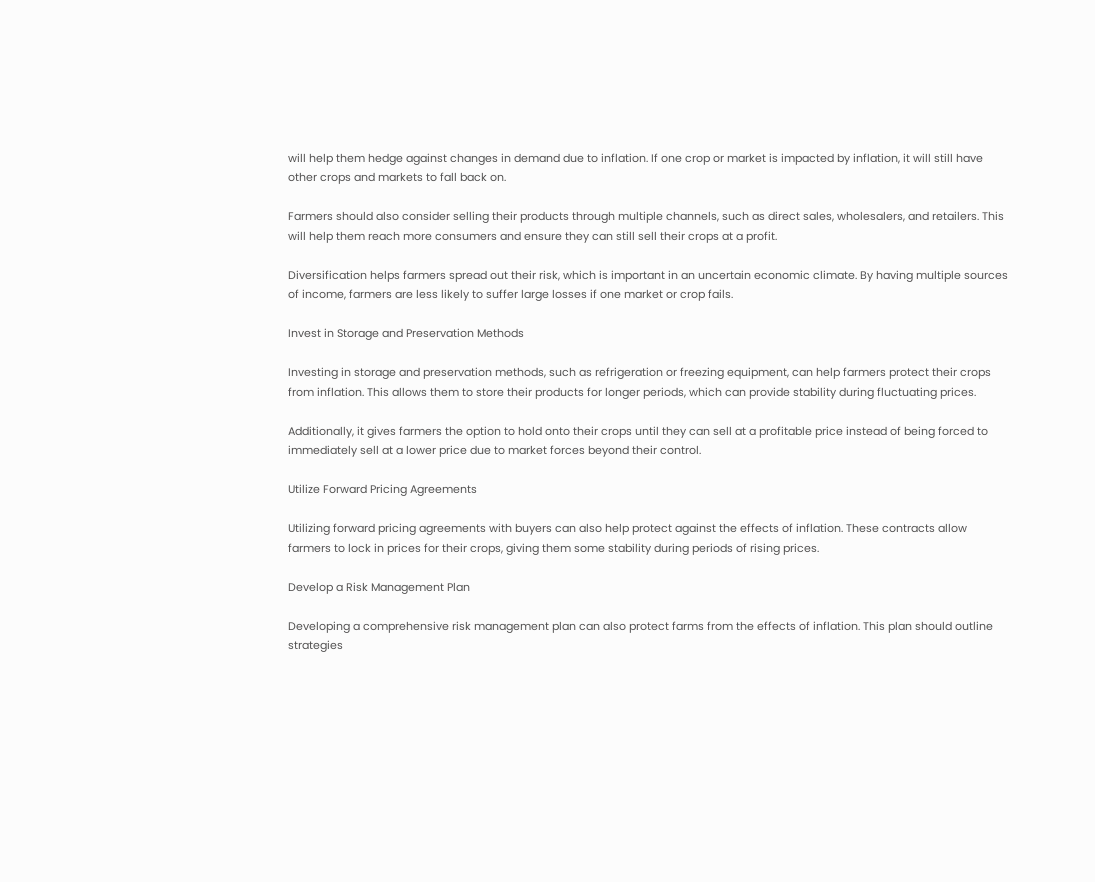will help them hedge against changes in demand due to inflation. If one crop or market is impacted by inflation, it will still have other crops and markets to fall back on.

Farmers should also consider selling their products through multiple channels, such as direct sales, wholesalers, and retailers. This will help them reach more consumers and ensure they can still sell their crops at a profit.

Diversification helps farmers spread out their risk, which is important in an uncertain economic climate. By having multiple sources of income, farmers are less likely to suffer large losses if one market or crop fails.

Invest in Storage and Preservation Methods

Investing in storage and preservation methods, such as refrigeration or freezing equipment, can help farmers protect their crops from inflation. This allows them to store their products for longer periods, which can provide stability during fluctuating prices.

Additionally, it gives farmers the option to hold onto their crops until they can sell at a profitable price instead of being forced to immediately sell at a lower price due to market forces beyond their control.

Utilize Forward Pricing Agreements

Utilizing forward pricing agreements with buyers can also help protect against the effects of inflation. These contracts allow farmers to lock in prices for their crops, giving them some stability during periods of rising prices.

Develop a Risk Management Plan

Developing a comprehensive risk management plan can also protect farms from the effects of inflation. This plan should outline strategies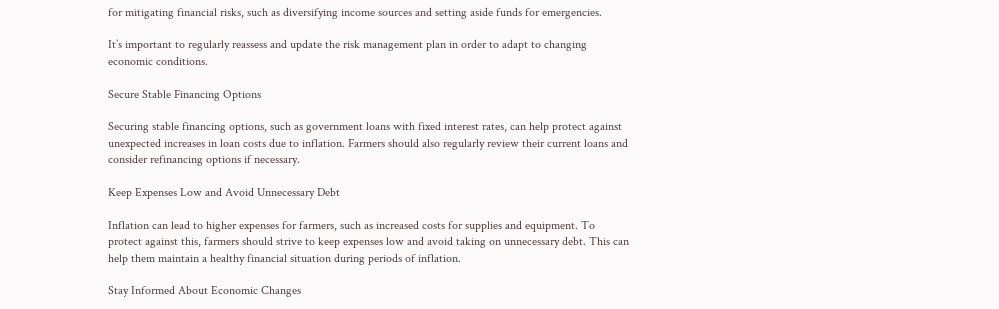for mitigating financial risks, such as diversifying income sources and setting aside funds for emergencies.

It’s important to regularly reassess and update the risk management plan in order to adapt to changing economic conditions.

Secure Stable Financing Options

Securing stable financing options, such as government loans with fixed interest rates, can help protect against unexpected increases in loan costs due to inflation. Farmers should also regularly review their current loans and consider refinancing options if necessary.

Keep Expenses Low and Avoid Unnecessary Debt

Inflation can lead to higher expenses for farmers, such as increased costs for supplies and equipment. To protect against this, farmers should strive to keep expenses low and avoid taking on unnecessary debt. This can help them maintain a healthy financial situation during periods of inflation.

Stay Informed About Economic Changes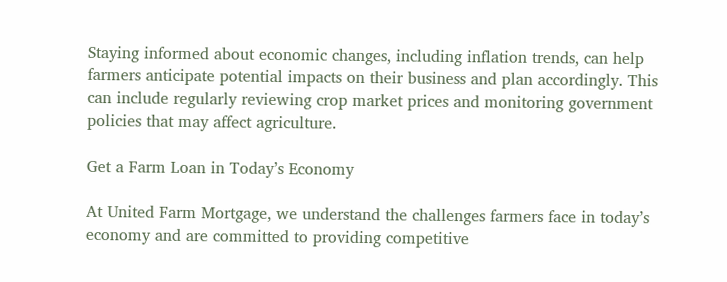Staying informed about economic changes, including inflation trends, can help farmers anticipate potential impacts on their business and plan accordingly. This can include regularly reviewing crop market prices and monitoring government policies that may affect agriculture.

Get a Farm Loan in Today’s Economy

At United Farm Mortgage, we understand the challenges farmers face in today’s economy and are committed to providing competitive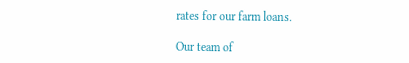rates for our farm loans.

Our team of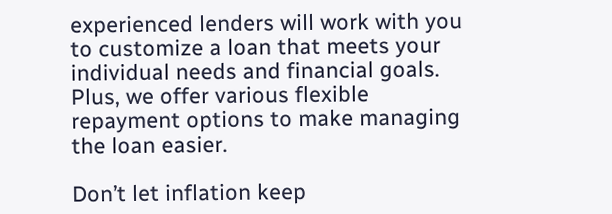experienced lenders will work with you to customize a loan that meets your individual needs and financial goals. Plus, we offer various flexible repayment options to make managing the loan easier.

Don’t let inflation keep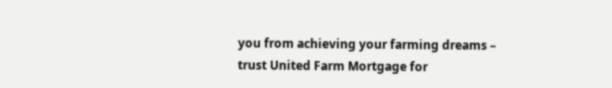you from achieving your farming dreams – trust United Farm Mortgage for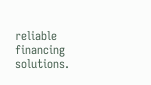reliable financing solutions.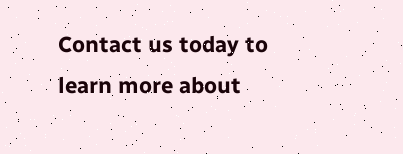Contact us today to learn more about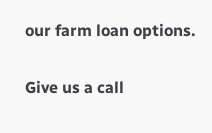our farm loan options.

Give us a call